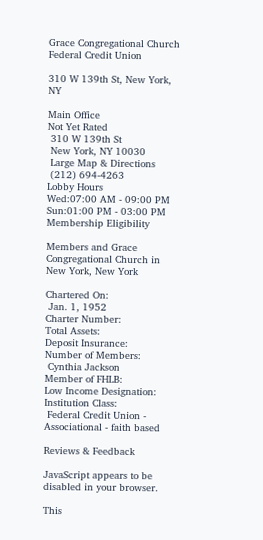Grace Congregational Church Federal Credit Union

310 W 139th St, New York, NY

Main Office
Not Yet Rated
 310 W 139th St
 New York, NY 10030
 Large Map & Directions
 (212) 694-4263
Lobby Hours
Wed:07:00 AM - 09:00 PM
Sun:01:00 PM - 03:00 PM
Membership Eligibility

Members and Grace Congregational Church in New York, New York

Chartered On:
 Jan. 1, 1952
Charter Number:
Total Assets:
Deposit Insurance:
Number of Members:
 Cynthia Jackson
Member of FHLB:
Low Income Designation:
Institution Class:
 Federal Credit Union - Associational - faith based

Reviews & Feedback

JavaScript appears to be disabled in your browser.

This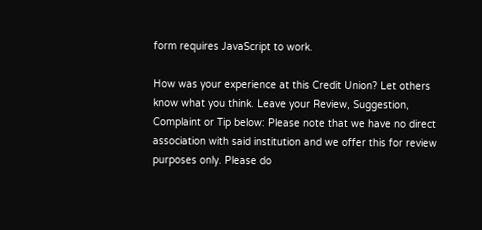form requires JavaScript to work.

How was your experience at this Credit Union? Let others know what you think. Leave your Review, Suggestion, Complaint or Tip below: Please note that we have no direct association with said institution and we offer this for review purposes only. Please do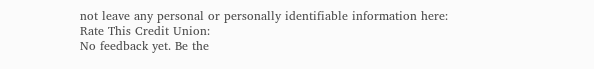not leave any personal or personally identifiable information here:
Rate This Credit Union:
No feedback yet. Be the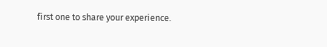first one to share your experience.